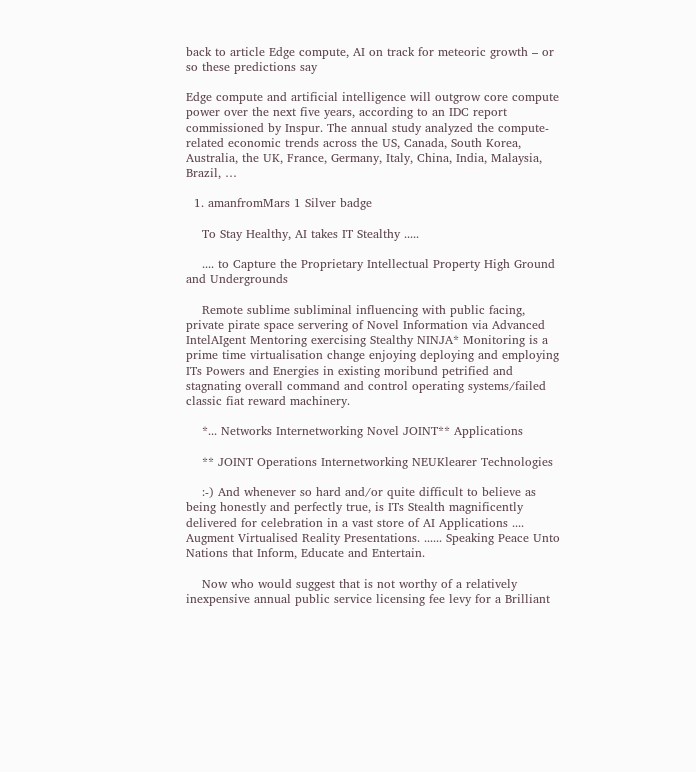back to article Edge compute, AI on track for meteoric growth – or so these predictions say

Edge compute and artificial intelligence will outgrow core compute power over the next five years, according to an IDC report commissioned by Inspur. The annual study analyzed the compute-related economic trends across the US, Canada, South Korea, Australia, the UK, France, Germany, Italy, China, India, Malaysia, Brazil, …

  1. amanfromMars 1 Silver badge

    To Stay Healthy, AI takes IT Stealthy .....

    .... to Capture the Proprietary Intellectual Property High Ground and Undergrounds

    Remote sublime subliminal influencing with public facing, private pirate space servering of Novel Information via Advanced IntelAIgent Mentoring exercising Stealthy NINJA* Monitoring is a prime time virtualisation change enjoying deploying and employing ITs Powers and Energies in existing moribund petrified and stagnating overall command and control operating systems/failed classic fiat reward machinery.

    *... Networks Internetworking Novel JOINT** Applications

    ** JOINT Operations Internetworking NEUKlearer Technologies

    :-) And whenever so hard and/or quite difficult to believe as being honestly and perfectly true, is ITs Stealth magnificently delivered for celebration in a vast store of AI Applications .... Augment Virtualised Reality Presentations. ...... Speaking Peace Unto Nations that Inform, Educate and Entertain.

    Now who would suggest that is not worthy of a relatively inexpensive annual public service licensing fee levy for a Brilliant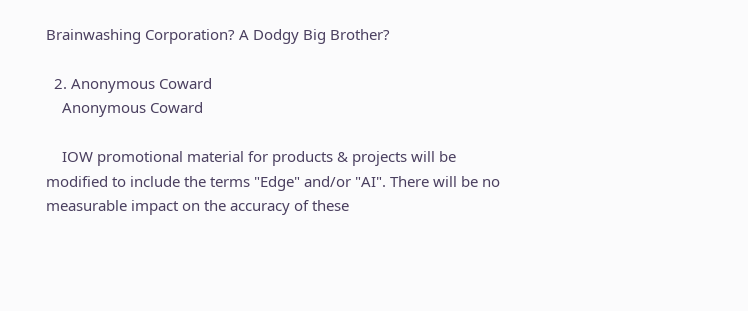Brainwashing Corporation? A Dodgy Big Brother?

  2. Anonymous Coward
    Anonymous Coward

    IOW promotional material for products & projects will be modified to include the terms "Edge" and/or "AI". There will be no measurable impact on the accuracy of these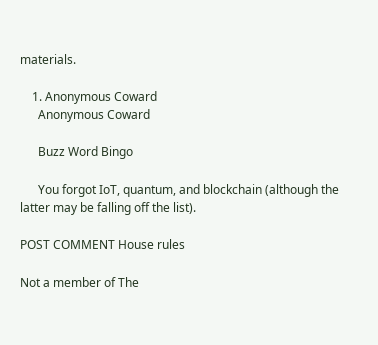materials.

    1. Anonymous Coward
      Anonymous Coward

      Buzz Word Bingo

      You forgot IoT, quantum, and blockchain (although the latter may be falling off the list).

POST COMMENT House rules

Not a member of The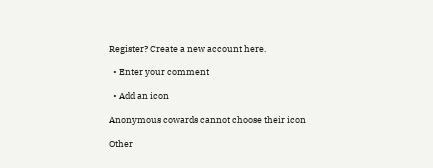Register? Create a new account here.

  • Enter your comment

  • Add an icon

Anonymous cowards cannot choose their icon

Other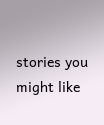stories you might like